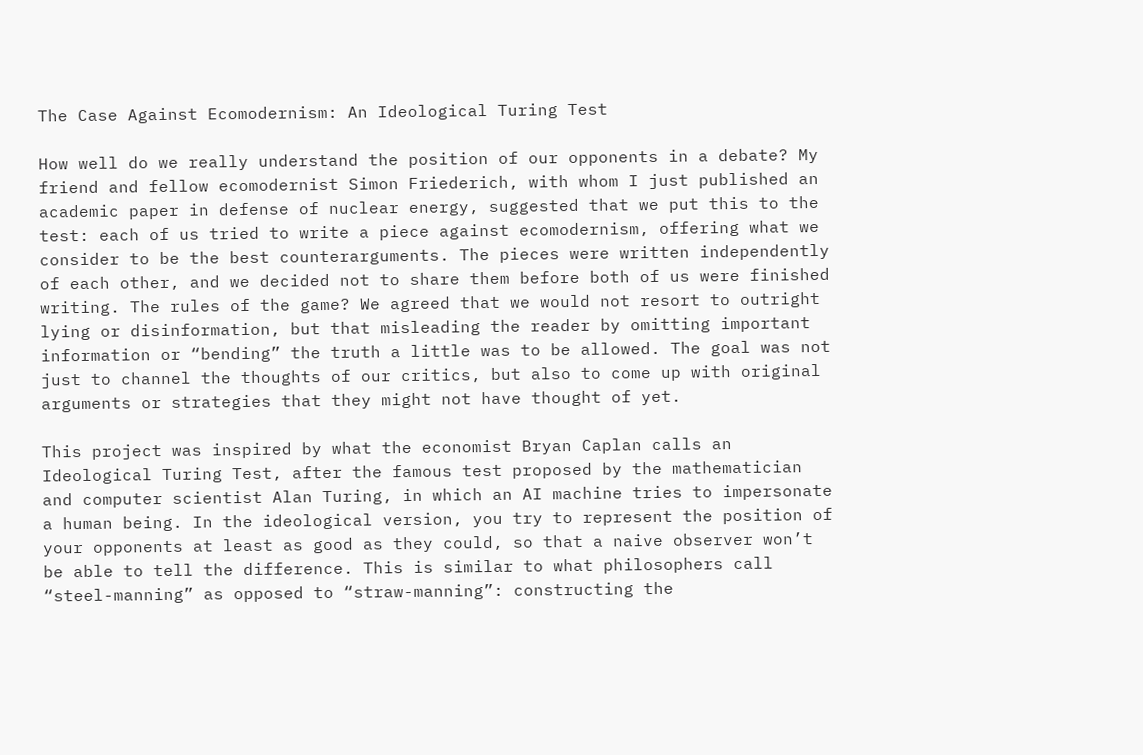The Case Against Ecomodernism: An Ideological Turing Test

How well do we really understand the position of our opponents in a debate? My friend and fellow ecomodernist Simon Friederich, with whom I just published an academic paper in defense of nuclear energy, suggested that we put this to the test: each of us tried to write a piece against ecomodernism, offering what we consider to be the best counterarguments. The pieces were written independently of each other, and we decided not to share them before both of us were finished writing. The rules of the game? We agreed that we would not resort to outright lying or disinformation, but that misleading the reader by omitting important information or “bending” the truth a little was to be allowed. The goal was not just to channel the thoughts of our critics, but also to come up with original arguments or strategies that they might not have thought of yet.

This project was inspired by what the economist Bryan Caplan calls an Ideological Turing Test, after the famous test proposed by the mathematician and computer scientist Alan Turing, in which an AI machine tries to impersonate a human being. In the ideological version, you try to represent the position of your opponents at least as good as they could, so that a naive observer won’t be able to tell the difference. This is similar to what philosophers call “steel-manning” as opposed to “straw-manning”: constructing the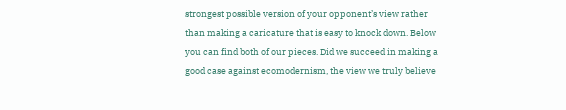strongest possible version of your opponent’s view rather than making a caricature that is easy to knock down. Below you can find both of our pieces. Did we succeed in making a good case against ecomodernism, the view we truly believe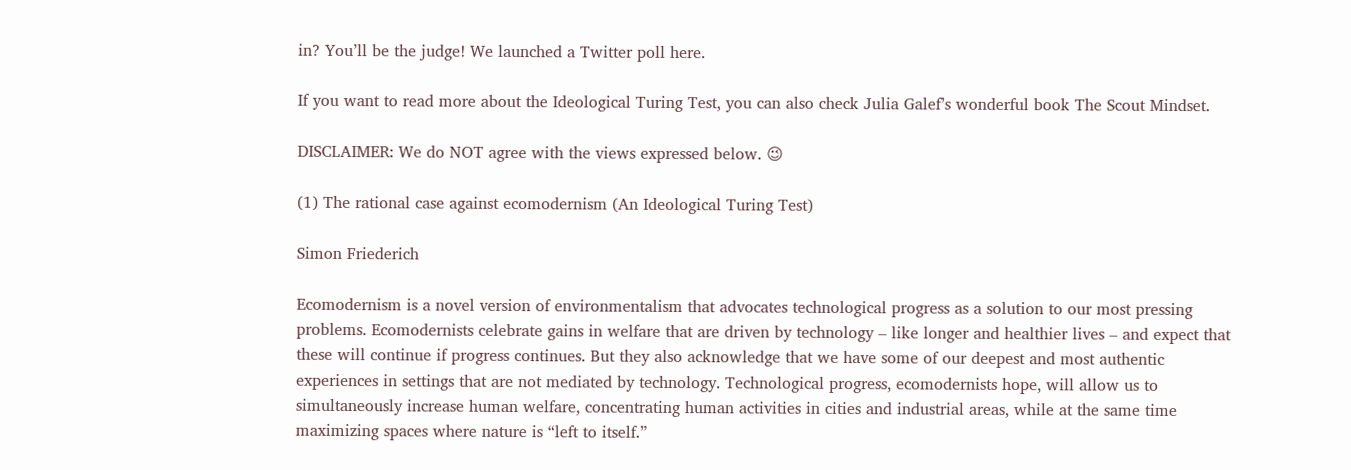in? You’ll be the judge! We launched a Twitter poll here.

If you want to read more about the Ideological Turing Test, you can also check Julia Galef’s wonderful book The Scout Mindset.

DISCLAIMER: We do NOT agree with the views expressed below. 😉

(1) The rational case against ecomodernism (An Ideological Turing Test)

Simon Friederich

Ecomodernism is a novel version of environmentalism that advocates technological progress as a solution to our most pressing problems. Ecomodernists celebrate gains in welfare that are driven by technology – like longer and healthier lives – and expect that these will continue if progress continues. But they also acknowledge that we have some of our deepest and most authentic experiences in settings that are not mediated by technology. Technological progress, ecomodernists hope, will allow us to simultaneously increase human welfare, concentrating human activities in cities and industrial areas, while at the same time maximizing spaces where nature is “left to itself.”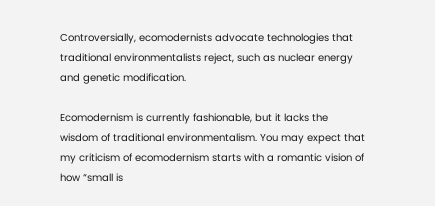Controversially, ecomodernists advocate technologies that traditional environmentalists reject, such as nuclear energy and genetic modification.

Ecomodernism is currently fashionable, but it lacks the wisdom of traditional environmentalism. You may expect that my criticism of ecomodernism starts with a romantic vision of how “small is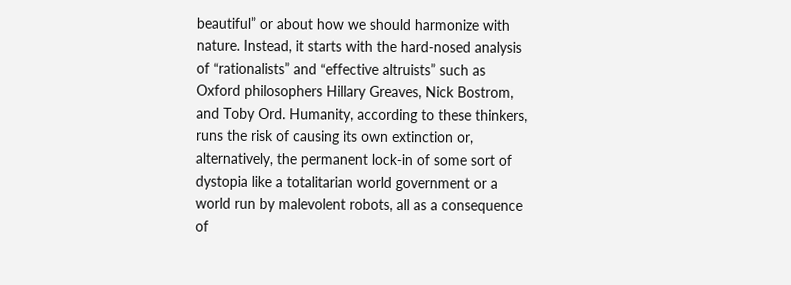beautiful” or about how we should harmonize with nature. Instead, it starts with the hard-nosed analysis of “rationalists” and “effective altruists” such as Oxford philosophers Hillary Greaves, Nick Bostrom, and Toby Ord. Humanity, according to these thinkers, runs the risk of causing its own extinction or, alternatively, the permanent lock-in of some sort of dystopia like a totalitarian world government or a world run by malevolent robots, all as a consequence of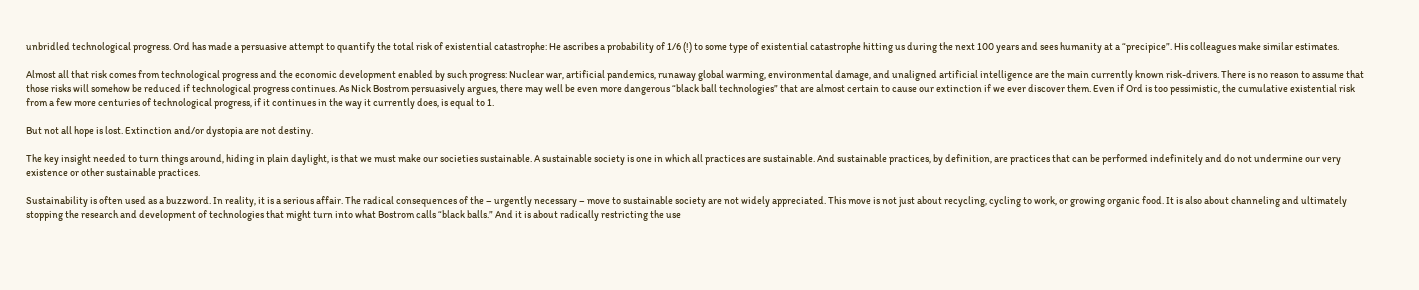unbridled technological progress. Ord has made a persuasive attempt to quantify the total risk of existential catastrophe: He ascribes a probability of 1/6 (!) to some type of existential catastrophe hitting us during the next 100 years and sees humanity at a “precipice”. His colleagues make similar estimates.

Almost all that risk comes from technological progress and the economic development enabled by such progress: Nuclear war, artificial pandemics, runaway global warming, environmental damage, and unaligned artificial intelligence are the main currently known risk-drivers. There is no reason to assume that those risks will somehow be reduced if technological progress continues. As Nick Bostrom persuasively argues, there may well be even more dangerous “black ball technologies” that are almost certain to cause our extinction if we ever discover them. Even if Ord is too pessimistic, the cumulative existential risk from a few more centuries of technological progress, if it continues in the way it currently does, is equal to 1.

But not all hope is lost. Extinction and/or dystopia are not destiny.

The key insight needed to turn things around, hiding in plain daylight, is that we must make our societies sustainable. A sustainable society is one in which all practices are sustainable. And sustainable practices, by definition, are practices that can be performed indefinitely and do not undermine our very existence or other sustainable practices.

Sustainability is often used as a buzzword. In reality, it is a serious affair. The radical consequences of the – urgently necessary – move to sustainable society are not widely appreciated. This move is not just about recycling, cycling to work, or growing organic food. It is also about channeling and ultimately stopping the research and development of technologies that might turn into what Bostrom calls “black balls.” And it is about radically restricting the use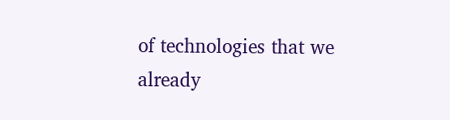of technologies that we already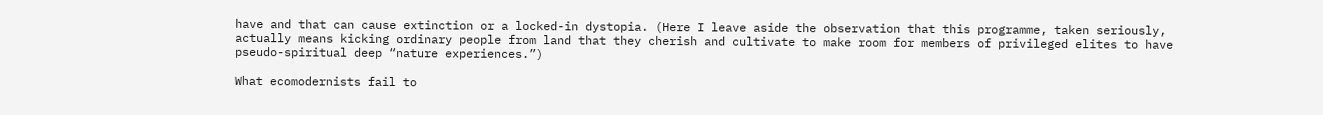have and that can cause extinction or a locked-in dystopia. (Here I leave aside the observation that this programme, taken seriously, actually means kicking ordinary people from land that they cherish and cultivate to make room for members of privileged elites to have pseudo-spiritual deep “nature experiences.”)

What ecomodernists fail to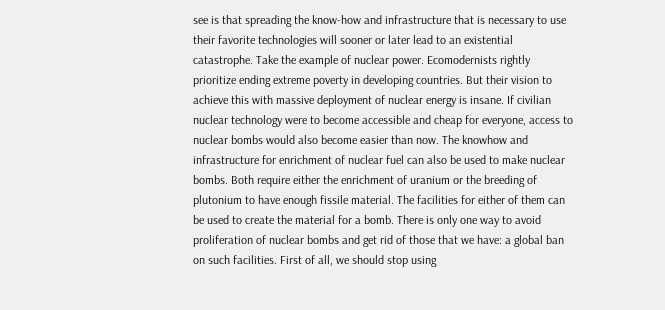see is that spreading the know-how and infrastructure that is necessary to use their favorite technologies will sooner or later lead to an existential catastrophe. Take the example of nuclear power. Ecomodernists rightly prioritize ending extreme poverty in developing countries. But their vision to achieve this with massive deployment of nuclear energy is insane. If civilian nuclear technology were to become accessible and cheap for everyone, access to nuclear bombs would also become easier than now. The knowhow and infrastructure for enrichment of nuclear fuel can also be used to make nuclear bombs. Both require either the enrichment of uranium or the breeding of plutonium to have enough fissile material. The facilities for either of them can be used to create the material for a bomb. There is only one way to avoid proliferation of nuclear bombs and get rid of those that we have: a global ban on such facilities. First of all, we should stop using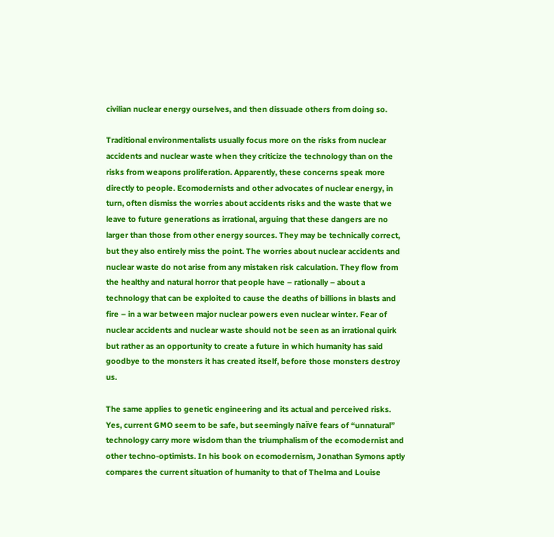civilian nuclear energy ourselves, and then dissuade others from doing so.

Traditional environmentalists usually focus more on the risks from nuclear accidents and nuclear waste when they criticize the technology than on the risks from weapons proliferation. Apparently, these concerns speak more directly to people. Ecomodernists and other advocates of nuclear energy, in turn, often dismiss the worries about accidents risks and the waste that we leave to future generations as irrational, arguing that these dangers are no larger than those from other energy sources. They may be technically correct, but they also entirely miss the point. The worries about nuclear accidents and nuclear waste do not arise from any mistaken risk calculation. They flow from the healthy and natural horror that people have – rationally – about a technology that can be exploited to cause the deaths of billions in blasts and fire – in a war between major nuclear powers even nuclear winter. Fear of nuclear accidents and nuclear waste should not be seen as an irrational quirk but rather as an opportunity to create a future in which humanity has said goodbye to the monsters it has created itself, before those monsters destroy us.

The same applies to genetic engineering and its actual and perceived risks. Yes, current GMO seem to be safe, but seemingly naïve fears of “unnatural” technology carry more wisdom than the triumphalism of the ecomodernist and other techno-optimists. In his book on ecomodernism, Jonathan Symons aptly compares the current situation of humanity to that of Thelma and Louise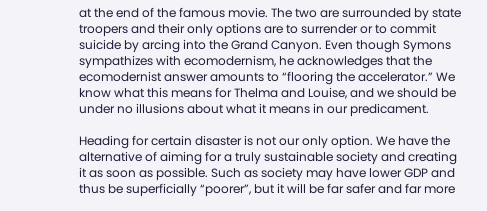at the end of the famous movie. The two are surrounded by state troopers and their only options are to surrender or to commit suicide by arcing into the Grand Canyon. Even though Symons sympathizes with ecomodernism, he acknowledges that the ecomodernist answer amounts to “flooring the accelerator.” We know what this means for Thelma and Louise, and we should be under no illusions about what it means in our predicament.

Heading for certain disaster is not our only option. We have the alternative of aiming for a truly sustainable society and creating it as soon as possible. Such as society may have lower GDP and thus be superficially “poorer”, but it will be far safer and far more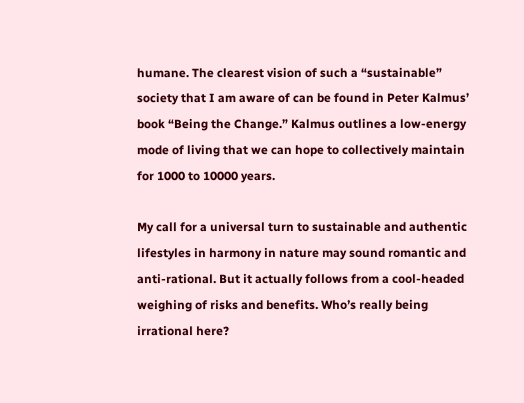humane. The clearest vision of such a “sustainable” society that I am aware of can be found in Peter Kalmus’ book “Being the Change.” Kalmus outlines a low-energy mode of living that we can hope to collectively maintain for 1000 to 10000 years.

My call for a universal turn to sustainable and authentic lifestyles in harmony in nature may sound romantic and anti-rational. But it actually follows from a cool-headed weighing of risks and benefits. Who’s really being irrational here?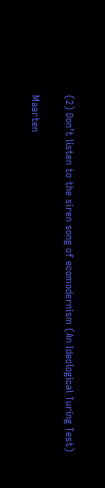(2) Don’t listen to the siren song of ecomodernism (An Ideological Turing Test)

Maarten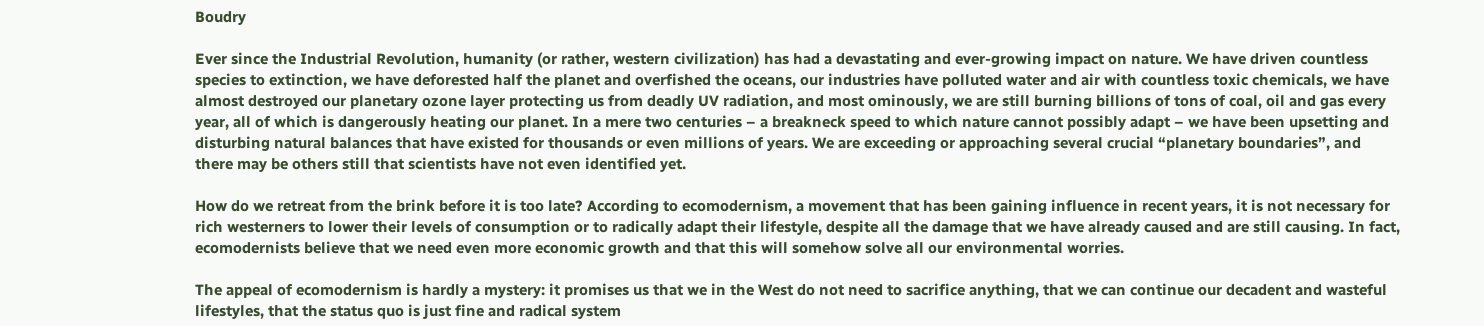Boudry

Ever since the Industrial Revolution, humanity (or rather, western civilization) has had a devastating and ever-growing impact on nature. We have driven countless species to extinction, we have deforested half the planet and overfished the oceans, our industries have polluted water and air with countless toxic chemicals, we have almost destroyed our planetary ozone layer protecting us from deadly UV radiation, and most ominously, we are still burning billions of tons of coal, oil and gas every year, all of which is dangerously heating our planet. In a mere two centuries – a breakneck speed to which nature cannot possibly adapt – we have been upsetting and disturbing natural balances that have existed for thousands or even millions of years. We are exceeding or approaching several crucial “planetary boundaries”, and there may be others still that scientists have not even identified yet.

How do we retreat from the brink before it is too late? According to ecomodernism, a movement that has been gaining influence in recent years, it is not necessary for rich westerners to lower their levels of consumption or to radically adapt their lifestyle, despite all the damage that we have already caused and are still causing. In fact, ecomodernists believe that we need even more economic growth and that this will somehow solve all our environmental worries.

The appeal of ecomodernism is hardly a mystery: it promises us that we in the West do not need to sacrifice anything, that we can continue our decadent and wasteful lifestyles, that the status quo is just fine and radical system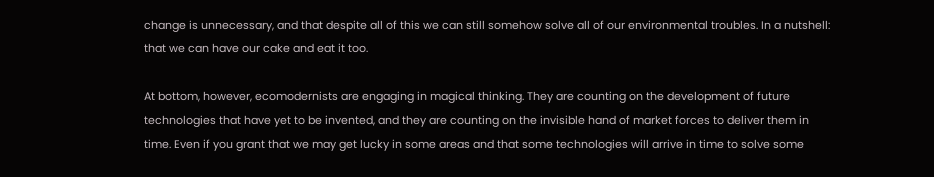change is unnecessary, and that despite all of this we can still somehow solve all of our environmental troubles. In a nutshell: that we can have our cake and eat it too.

At bottom, however, ecomodernists are engaging in magical thinking. They are counting on the development of future technologies that have yet to be invented, and they are counting on the invisible hand of market forces to deliver them in time. Even if you grant that we may get lucky in some areas and that some technologies will arrive in time to solve some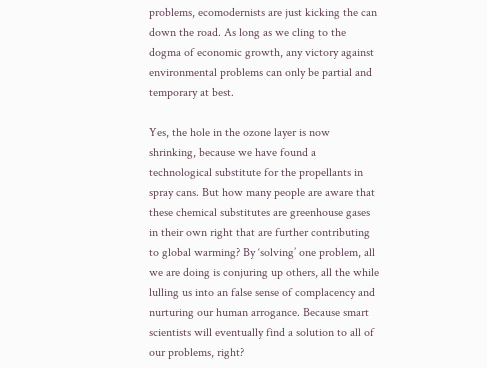problems, ecomodernists are just kicking the can down the road. As long as we cling to the dogma of economic growth, any victory against environmental problems can only be partial and temporary at best.

Yes, the hole in the ozone layer is now shrinking, because we have found a technological substitute for the propellants in spray cans. But how many people are aware that these chemical substitutes are greenhouse gases in their own right that are further contributing to global warming? By ‘solving’ one problem, all we are doing is conjuring up others, all the while lulling us into an false sense of complacency and nurturing our human arrogance. Because smart scientists will eventually find a solution to all of our problems, right?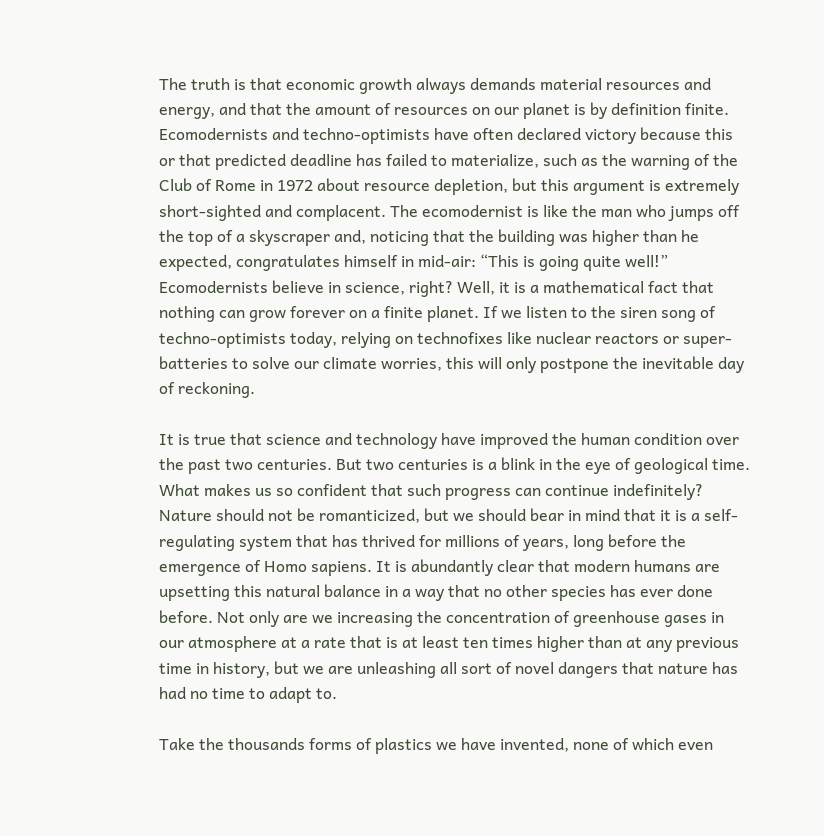The truth is that economic growth always demands material resources and energy, and that the amount of resources on our planet is by definition finite. Ecomodernists and techno-optimists have often declared victory because this or that predicted deadline has failed to materialize, such as the warning of the Club of Rome in 1972 about resource depletion, but this argument is extremely short-sighted and complacent. The ecomodernist is like the man who jumps off the top of a skyscraper and, noticing that the building was higher than he expected, congratulates himself in mid-air: “This is going quite well!” Ecomodernists believe in science, right? Well, it is a mathematical fact that nothing can grow forever on a finite planet. If we listen to the siren song of techno-optimists today, relying on technofixes like nuclear reactors or super-batteries to solve our climate worries, this will only postpone the inevitable day of reckoning.

It is true that science and technology have improved the human condition over the past two centuries. But two centuries is a blink in the eye of geological time. What makes us so confident that such progress can continue indefinitely? Nature should not be romanticized, but we should bear in mind that it is a self-regulating system that has thrived for millions of years, long before the emergence of Homo sapiens. It is abundantly clear that modern humans are upsetting this natural balance in a way that no other species has ever done before. Not only are we increasing the concentration of greenhouse gases in our atmosphere at a rate that is at least ten times higher than at any previous time in history, but we are unleashing all sort of novel dangers that nature has had no time to adapt to.

Take the thousands forms of plastics we have invented, none of which even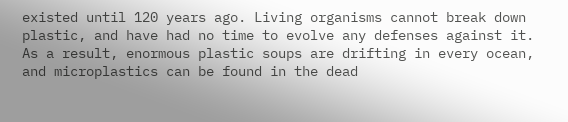existed until 120 years ago. Living organisms cannot break down plastic, and have had no time to evolve any defenses against it. As a result, enormous plastic soups are drifting in every ocean, and microplastics can be found in the dead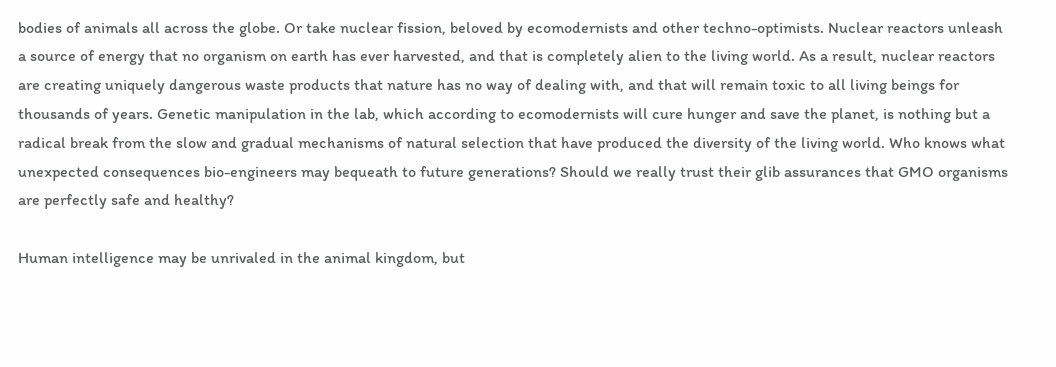bodies of animals all across the globe. Or take nuclear fission, beloved by ecomodernists and other techno-optimists. Nuclear reactors unleash a source of energy that no organism on earth has ever harvested, and that is completely alien to the living world. As a result, nuclear reactors are creating uniquely dangerous waste products that nature has no way of dealing with, and that will remain toxic to all living beings for thousands of years. Genetic manipulation in the lab, which according to ecomodernists will cure hunger and save the planet, is nothing but a radical break from the slow and gradual mechanisms of natural selection that have produced the diversity of the living world. Who knows what unexpected consequences bio-engineers may bequeath to future generations? Should we really trust their glib assurances that GMO organisms are perfectly safe and healthy?

Human intelligence may be unrivaled in the animal kingdom, but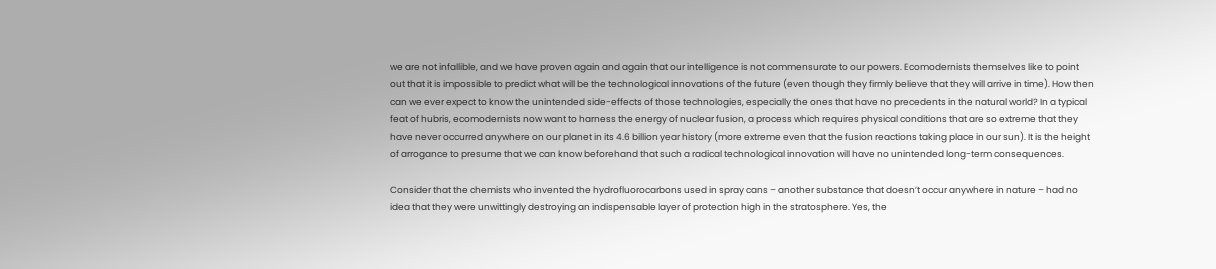we are not infallible, and we have proven again and again that our intelligence is not commensurate to our powers. Ecomodernists themselves like to point out that it is impossible to predict what will be the technological innovations of the future (even though they firmly believe that they will arrive in time). How then can we ever expect to know the unintended side-effects of those technologies, especially the ones that have no precedents in the natural world? In a typical feat of hubris, ecomodernists now want to harness the energy of nuclear fusion, a process which requires physical conditions that are so extreme that they have never occurred anywhere on our planet in its 4.6 billion year history (more extreme even that the fusion reactions taking place in our sun). It is the height of arrogance to presume that we can know beforehand that such a radical technological innovation will have no unintended long-term consequences.

Consider that the chemists who invented the hydrofluorocarbons used in spray cans – another substance that doesn’t occur anywhere in nature – had no idea that they were unwittingly destroying an indispensable layer of protection high in the stratosphere. Yes, the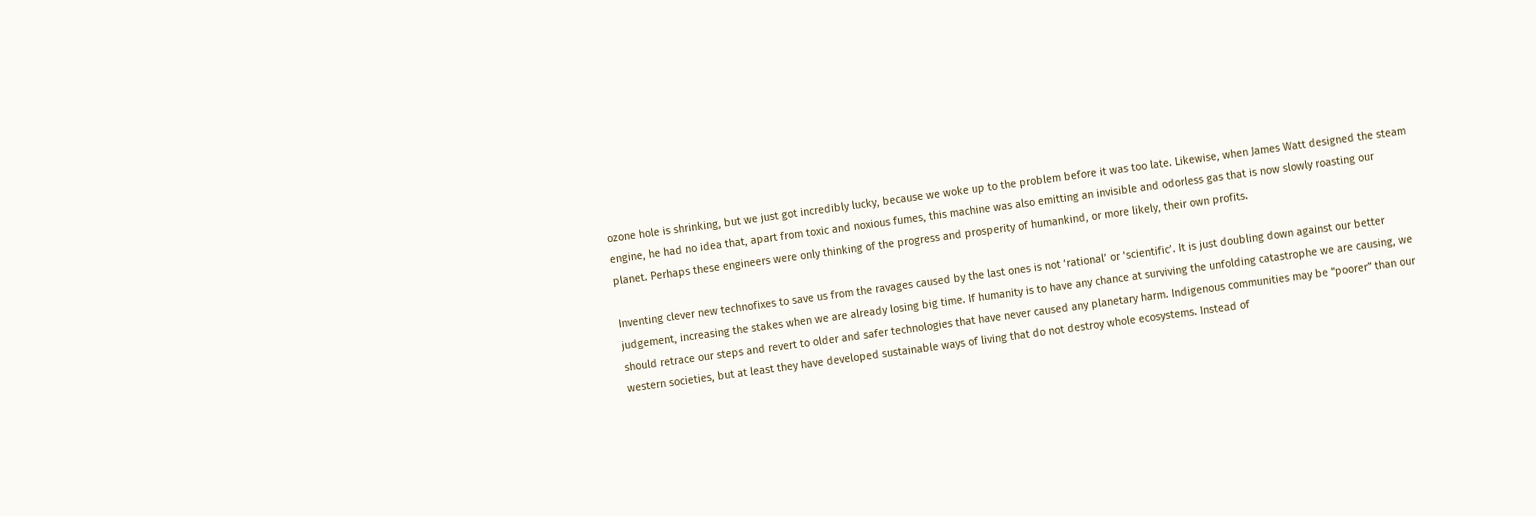ozone hole is shrinking, but we just got incredibly lucky, because we woke up to the problem before it was too late. Likewise, when James Watt designed the steam engine, he had no idea that, apart from toxic and noxious fumes, this machine was also emitting an invisible and odorless gas that is now slowly roasting our planet. Perhaps these engineers were only thinking of the progress and prosperity of humankind, or more likely, their own profits.

Inventing clever new technofixes to save us from the ravages caused by the last ones is not ‘rational’ or ‘scientific’. It is just doubling down against our better judgement, increasing the stakes when we are already losing big time. If humanity is to have any chance at surviving the unfolding catastrophe we are causing, we should retrace our steps and revert to older and safer technologies that have never caused any planetary harm. Indigenous communities may be “poorer” than our western societies, but at least they have developed sustainable ways of living that do not destroy whole ecosystems. Instead of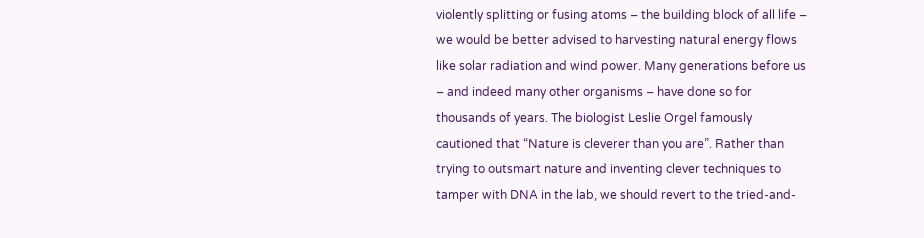violently splitting or fusing atoms – the building block of all life – we would be better advised to harvesting natural energy flows like solar radiation and wind power. Many generations before us – and indeed many other organisms – have done so for thousands of years. The biologist Leslie Orgel famously cautioned that “Nature is cleverer than you are”. Rather than trying to outsmart nature and inventing clever techniques to tamper with DNA in the lab, we should revert to the tried-and-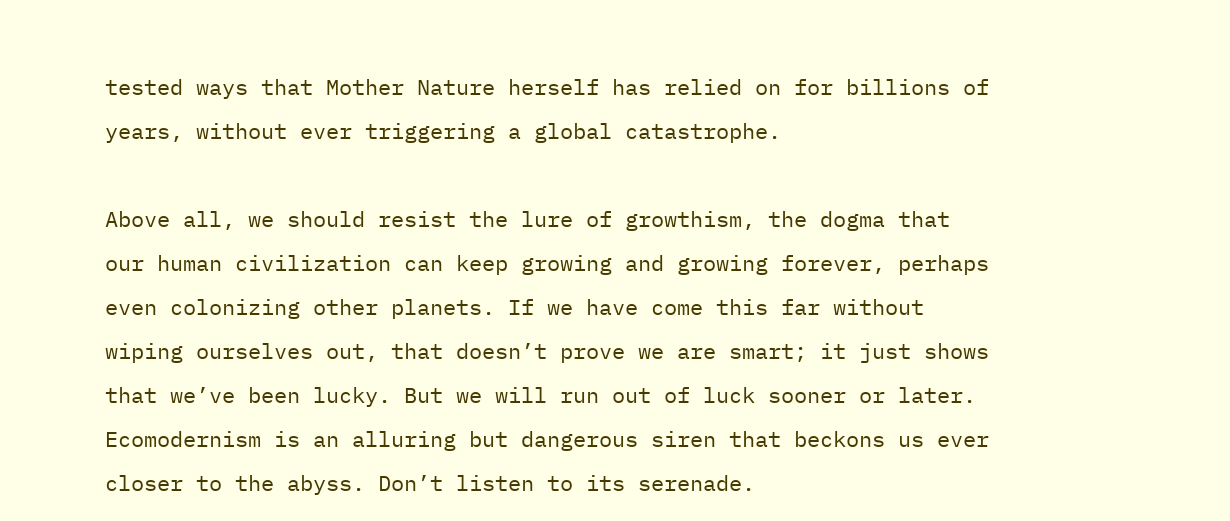tested ways that Mother Nature herself has relied on for billions of years, without ever triggering a global catastrophe.

Above all, we should resist the lure of growthism, the dogma that our human civilization can keep growing and growing forever, perhaps even colonizing other planets. If we have come this far without wiping ourselves out, that doesn’t prove we are smart; it just shows that we’ve been lucky. But we will run out of luck sooner or later. Ecomodernism is an alluring but dangerous siren that beckons us ever closer to the abyss. Don’t listen to its serenade.